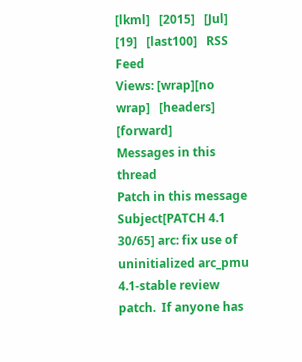[lkml]   [2015]   [Jul]   [19]   [last100]   RSS Feed
Views: [wrap][no wrap]   [headers]  [forward]
Messages in this thread
Patch in this message
Subject[PATCH 4.1 30/65] arc: fix use of uninitialized arc_pmu
4.1-stable review patch.  If anyone has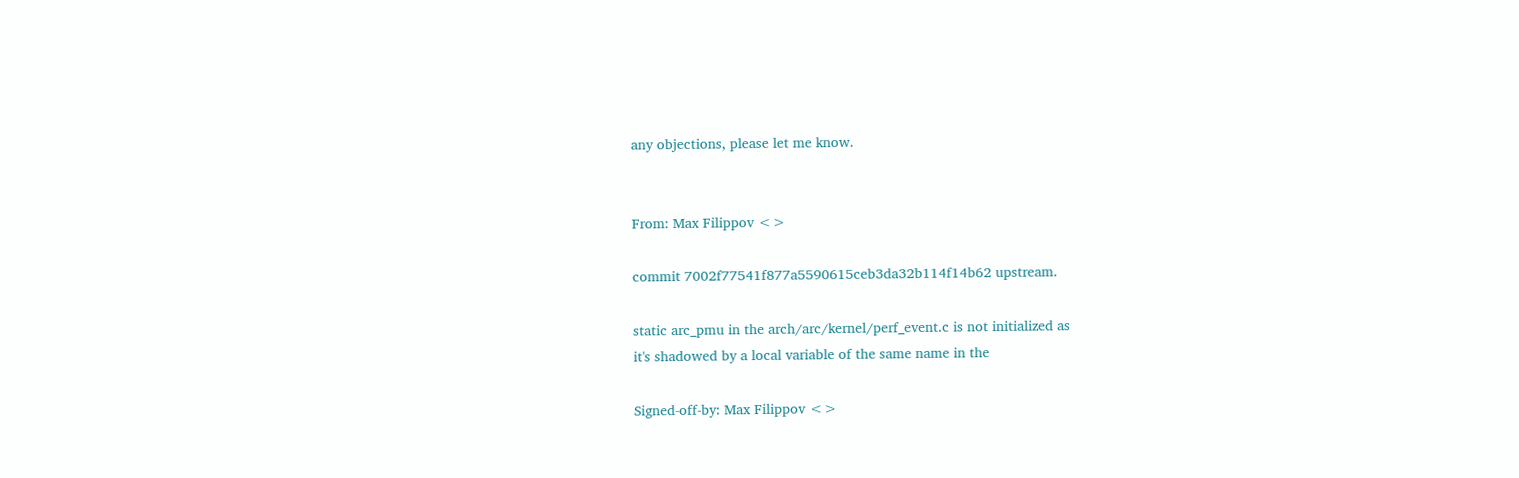any objections, please let me know.


From: Max Filippov <>

commit 7002f77541f877a5590615ceb3da32b114f14b62 upstream.

static arc_pmu in the arch/arc/kernel/perf_event.c is not initialized as
it's shadowed by a local variable of the same name in the

Signed-off-by: Max Filippov <>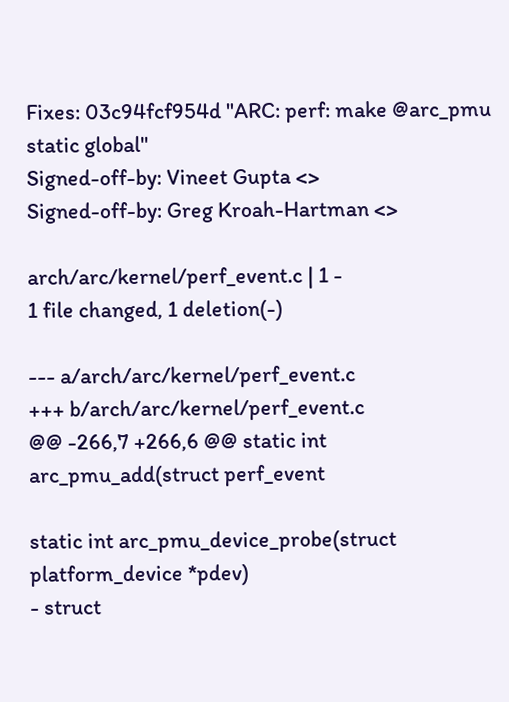Fixes: 03c94fcf954d "ARC: perf: make @arc_pmu static global"
Signed-off-by: Vineet Gupta <>
Signed-off-by: Greg Kroah-Hartman <>

arch/arc/kernel/perf_event.c | 1 -
1 file changed, 1 deletion(-)

--- a/arch/arc/kernel/perf_event.c
+++ b/arch/arc/kernel/perf_event.c
@@ -266,7 +266,6 @@ static int arc_pmu_add(struct perf_event

static int arc_pmu_device_probe(struct platform_device *pdev)
- struct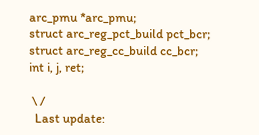arc_pmu *arc_pmu;
struct arc_reg_pct_build pct_bcr;
struct arc_reg_cc_build cc_bcr;
int i, j, ret;

 \ /
  Last update: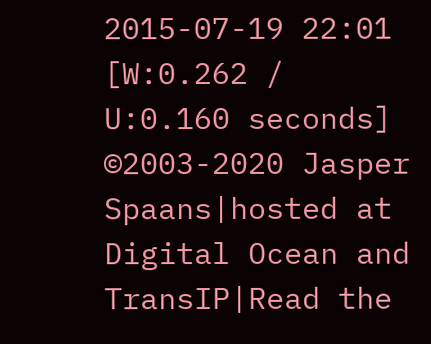2015-07-19 22:01    [W:0.262 / U:0.160 seconds]
©2003-2020 Jasper Spaans|hosted at Digital Ocean and TransIP|Read the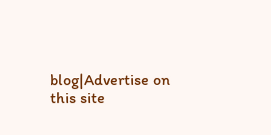blog|Advertise on this site